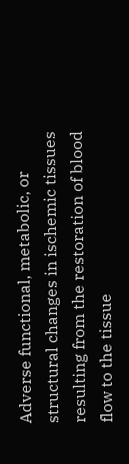Adverse functional, metabolic, or structural changes in ischemic tissues resulting from the restoration of blood flow to the tissue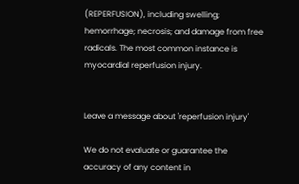(REPERFUSION), including swelling; hemorrhage; necrosis; and damage from free radicals. The most common instance is myocardial reperfusion injury.


Leave a message about 'reperfusion injury'

We do not evaluate or guarantee the accuracy of any content in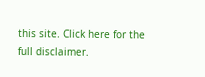this site. Click here for the full disclaimer.